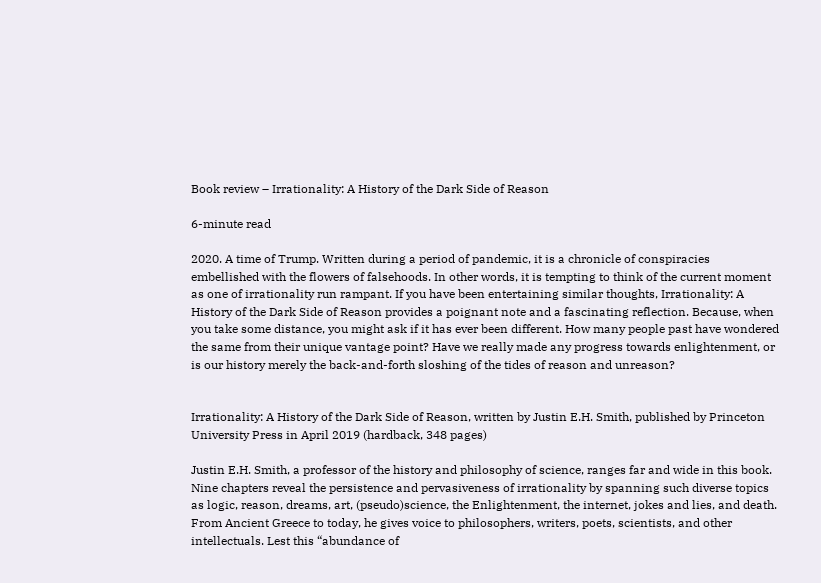Book review – Irrationality: A History of the Dark Side of Reason

6-minute read

2020. A time of Trump. Written during a period of pandemic, it is a chronicle of conspiracies embellished with the flowers of falsehoods. In other words, it is tempting to think of the current moment as one of irrationality run rampant. If you have been entertaining similar thoughts, Irrationality: A History of the Dark Side of Reason provides a poignant note and a fascinating reflection. Because, when you take some distance, you might ask if it has ever been different. How many people past have wondered the same from their unique vantage point? Have we really made any progress towards enlightenment, or is our history merely the back-and-forth sloshing of the tides of reason and unreason?


Irrationality: A History of the Dark Side of Reason, written by Justin E.H. Smith, published by Princeton University Press in April 2019 (hardback, 348 pages)

Justin E.H. Smith, a professor of the history and philosophy of science, ranges far and wide in this book. Nine chapters reveal the persistence and pervasiveness of irrationality by spanning such diverse topics as logic, reason, dreams, art, (pseudo)science, the Enlightenment, the internet, jokes and lies, and death. From Ancient Greece to today, he gives voice to philosophers, writers, poets, scientists, and other intellectuals. Lest this “abundance of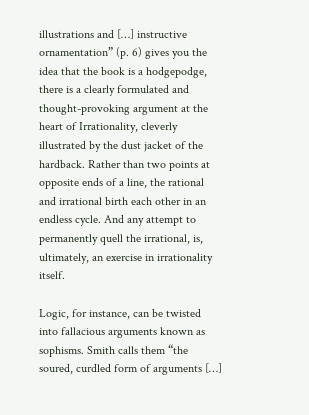illustrations and […] instructive ornamentation” (p. 6) gives you the idea that the book is a hodgepodge, there is a clearly formulated and thought-provoking argument at the heart of Irrationality, cleverly illustrated by the dust jacket of the hardback. Rather than two points at opposite ends of a line, the rational and irrational birth each other in an endless cycle. And any attempt to permanently quell the irrational, is, ultimately, an exercise in irrationality itself.

Logic, for instance, can be twisted into fallacious arguments known as sophisms. Smith calls them “the soured, curdled form of arguments […]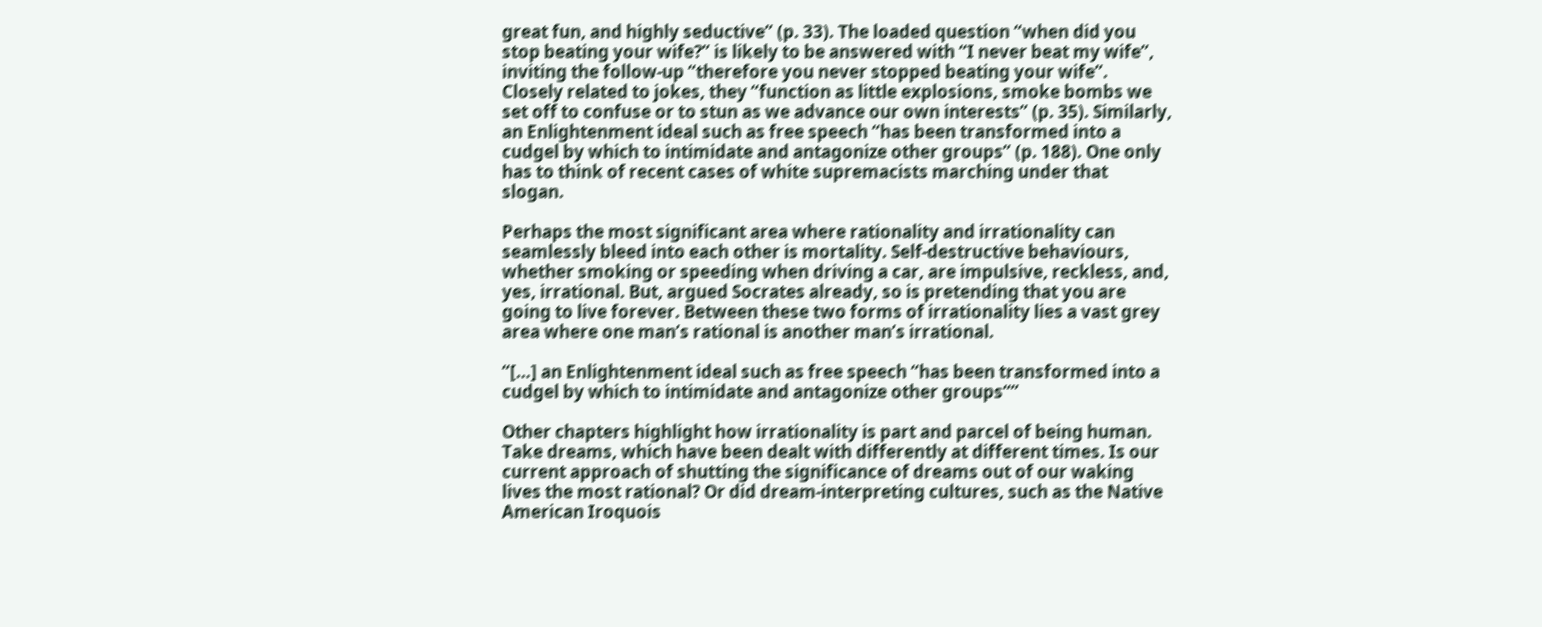great fun, and highly seductive” (p. 33). The loaded question “when did you stop beating your wife?” is likely to be answered with “I never beat my wife”, inviting the follow-up “therefore you never stopped beating your wife”. Closely related to jokes, they “function as little explosions, smoke bombs we set off to confuse or to stun as we advance our own interests” (p. 35). Similarly, an Enlightenment ideal such as free speech “has been transformed into a cudgel by which to intimidate and antagonize other groups” (p. 188). One only has to think of recent cases of white supremacists marching under that slogan.

Perhaps the most significant area where rationality and irrationality can seamlessly bleed into each other is mortality. Self-destructive behaviours, whether smoking or speeding when driving a car, are impulsive, reckless, and, yes, irrational. But, argued Socrates already, so is pretending that you are going to live forever. Between these two forms of irrationality lies a vast grey area where one man’s rational is another man’s irrational.

“[…] an Enlightenment ideal such as free speech “has been transformed into a cudgel by which to intimidate and antagonize other groups“”

Other chapters highlight how irrationality is part and parcel of being human. Take dreams, which have been dealt with differently at different times. Is our current approach of shutting the significance of dreams out of our waking lives the most rational? Or did dream-interpreting cultures, such as the Native American Iroquois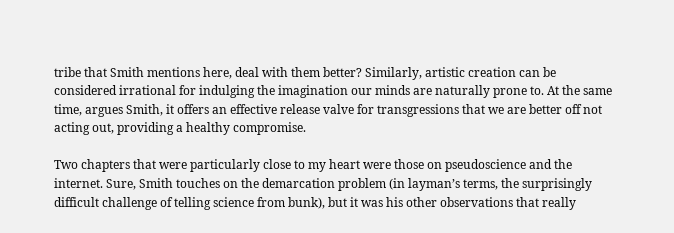tribe that Smith mentions here, deal with them better? Similarly, artistic creation can be considered irrational for indulging the imagination our minds are naturally prone to. At the same time, argues Smith, it offers an effective release valve for transgressions that we are better off not acting out, providing a healthy compromise.

Two chapters that were particularly close to my heart were those on pseudoscience and the internet. Sure, Smith touches on the demarcation problem (in layman’s terms, the surprisingly difficult challenge of telling science from bunk), but it was his other observations that really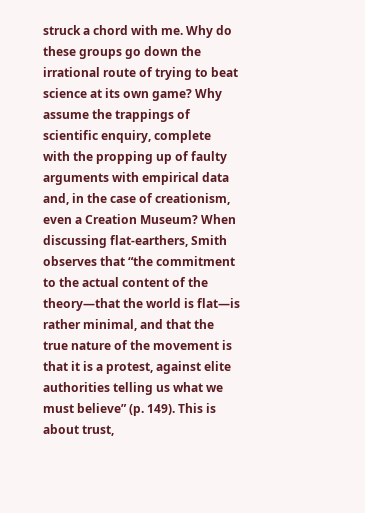struck a chord with me. Why do these groups go down the irrational route of trying to beat science at its own game? Why assume the trappings of scientific enquiry, complete with the propping up of faulty arguments with empirical data and, in the case of creationism, even a Creation Museum? When discussing flat-earthers, Smith observes that “the commitment to the actual content of the theory—that the world is flat—is rather minimal, and that the true nature of the movement is that it is a protest, against elite authorities telling us what we must believe” (p. 149). This is about trust,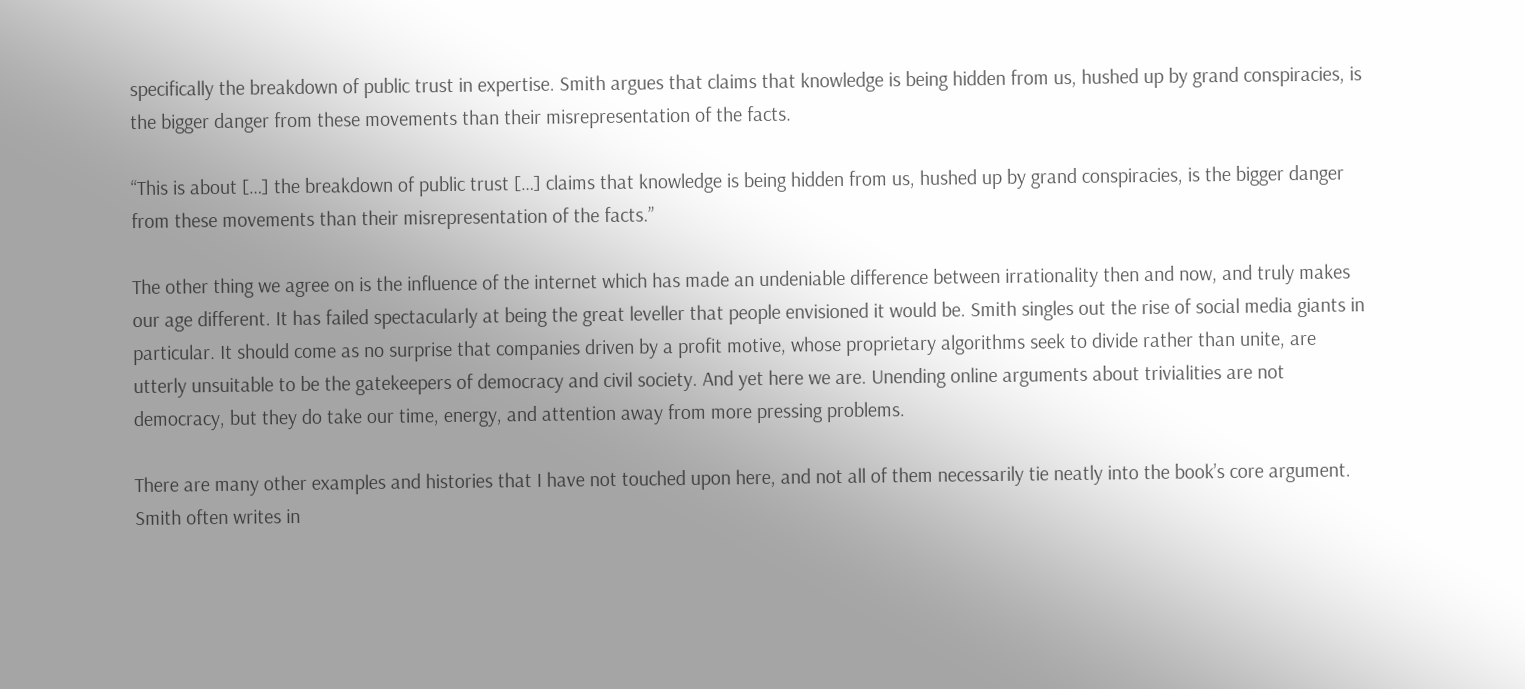specifically the breakdown of public trust in expertise. Smith argues that claims that knowledge is being hidden from us, hushed up by grand conspiracies, is the bigger danger from these movements than their misrepresentation of the facts.

“This is about […] the breakdown of public trust […] claims that knowledge is being hidden from us, hushed up by grand conspiracies, is the bigger danger from these movements than their misrepresentation of the facts.”

The other thing we agree on is the influence of the internet which has made an undeniable difference between irrationality then and now, and truly makes our age different. It has failed spectacularly at being the great leveller that people envisioned it would be. Smith singles out the rise of social media giants in particular. It should come as no surprise that companies driven by a profit motive, whose proprietary algorithms seek to divide rather than unite, are utterly unsuitable to be the gatekeepers of democracy and civil society. And yet here we are. Unending online arguments about trivialities are not democracy, but they do take our time, energy, and attention away from more pressing problems.

There are many other examples and histories that I have not touched upon here, and not all of them necessarily tie neatly into the book’s core argument. Smith often writes in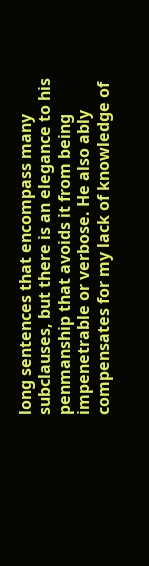long sentences that encompass many subclauses, but there is an elegance to his penmanship that avoids it from being impenetrable or verbose. He also ably compensates for my lack of knowledge of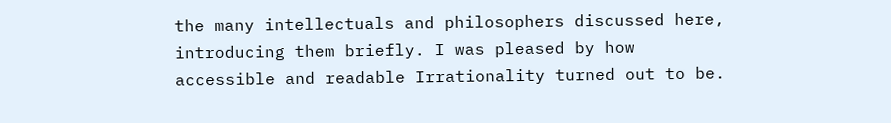the many intellectuals and philosophers discussed here, introducing them briefly. I was pleased by how accessible and readable Irrationality turned out to be.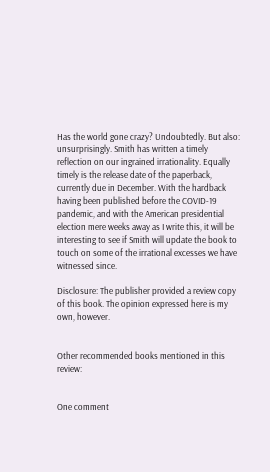Has the world gone crazy? Undoubtedly. But also: unsurprisingly. Smith has written a timely reflection on our ingrained irrationality. Equally timely is the release date of the paperback, currently due in December. With the hardback having been published before the COVID-19 pandemic, and with the American presidential election mere weeks away as I write this, it will be interesting to see if Smith will update the book to touch on some of the irrational excesses we have witnessed since.

Disclosure: The publisher provided a review copy of this book. The opinion expressed here is my own, however.


Other recommended books mentioned in this review:


One comment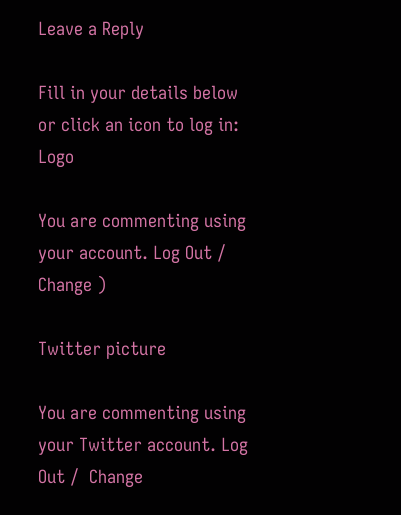Leave a Reply

Fill in your details below or click an icon to log in: Logo

You are commenting using your account. Log Out /  Change )

Twitter picture

You are commenting using your Twitter account. Log Out /  Change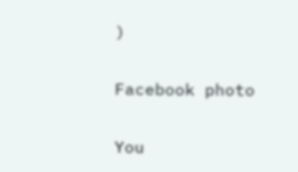)

Facebook photo

You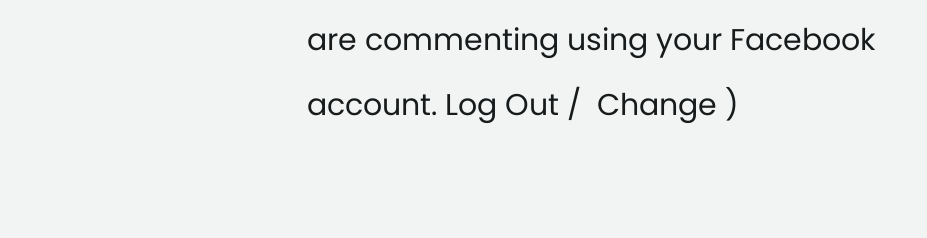are commenting using your Facebook account. Log Out /  Change )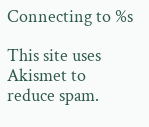Connecting to %s

This site uses Akismet to reduce spam.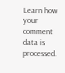Learn how your comment data is processed.